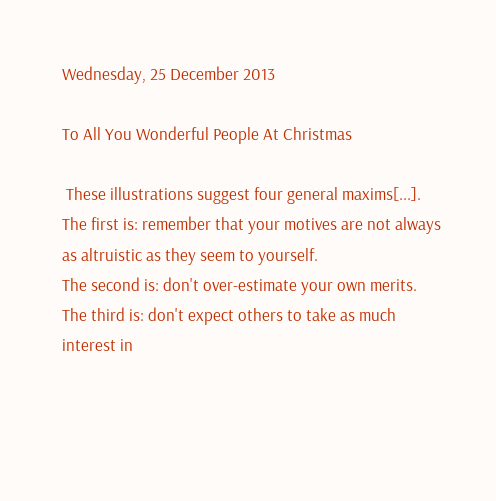Wednesday, 25 December 2013

To All You Wonderful People At Christmas

 These illustrations suggest four general maxims[...].
The first is: remember that your motives are not always as altruistic as they seem to yourself.
The second is: don't over-estimate your own merits.
The third is: don't expect others to take as much interest in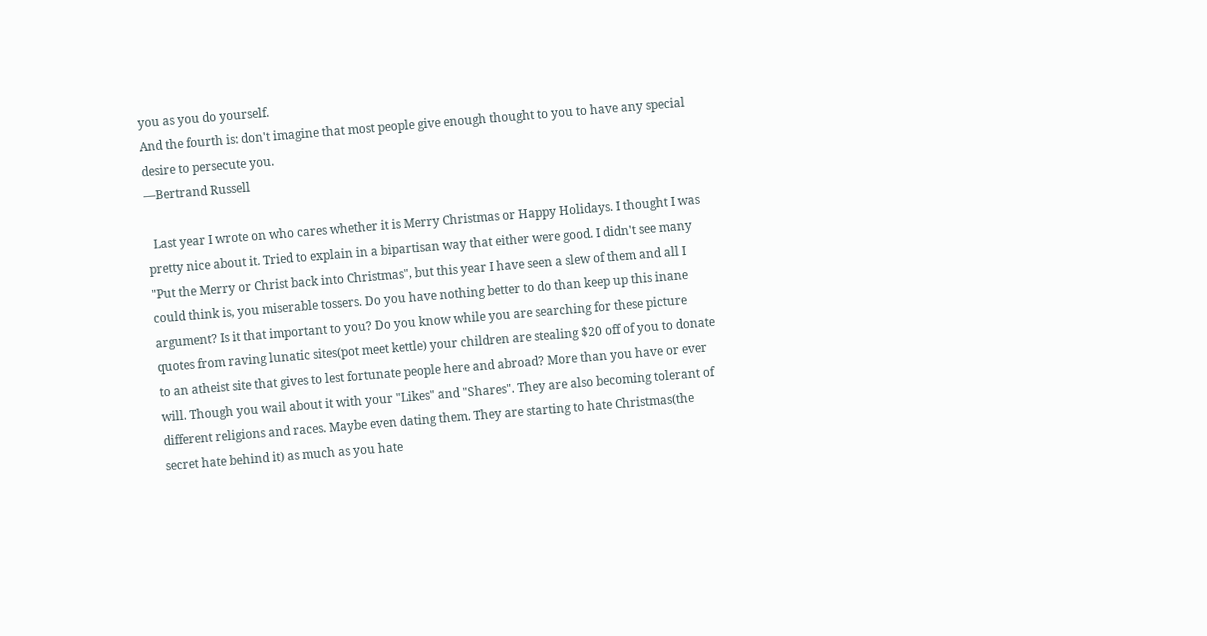you as you do yourself.
And the fourth is: don't imagine that most people give enough thought to you to have any special desire to persecute you.
―Bertrand Russell

  Last year I wrote on who cares whether it is Merry Christmas or Happy Holidays. I thought I was pretty nice about it. Tried to explain in a bipartisan way that either were good. I didn't see many "Put the Merry or Christ back into Christmas", but this year I have seen a slew of them and all I could think is, you miserable tossers. Do you have nothing better to do than keep up this inane argument? Is it that important to you? Do you know while you are searching for these picture quotes from raving lunatic sites(pot meet kettle) your children are stealing $20 off of you to donate to an atheist site that gives to lest fortunate people here and abroad? More than you have or ever will. Though you wail about it with your "Likes" and "Shares". They are also becoming tolerant of different religions and races. Maybe even dating them. They are starting to hate Christmas(the secret hate behind it) as much as you hate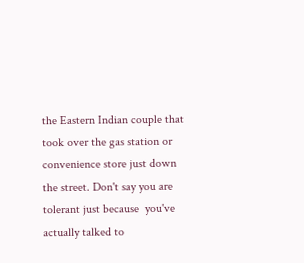the Eastern Indian couple that took over the gas station or convenience store just down the street. Don't say you are tolerant just because  you've actually talked to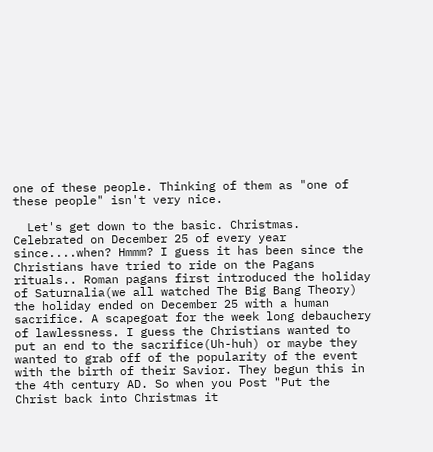one of these people. Thinking of them as "one of these people" isn't very nice.

  Let's get down to the basic. Christmas. Celebrated on December 25 of every year since....when? Hmmm? I guess it has been since the Christians have tried to ride on the Pagans rituals.. Roman pagans first introduced the holiday of Saturnalia(we all watched The Big Bang Theory) the holiday ended on December 25 with a human sacrifice. A scapegoat for the week long debauchery of lawlessness. I guess the Christians wanted to put an end to the sacrifice(Uh-huh) or maybe they wanted to grab off of the popularity of the event with the birth of their Savior. They begun this in the 4th century AD. So when you Post "Put the Christ back into Christmas it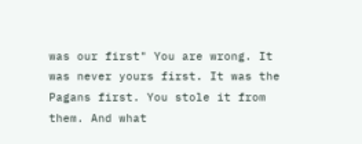was our first" You are wrong. It was never yours first. It was the Pagans first. You stole it from them. And what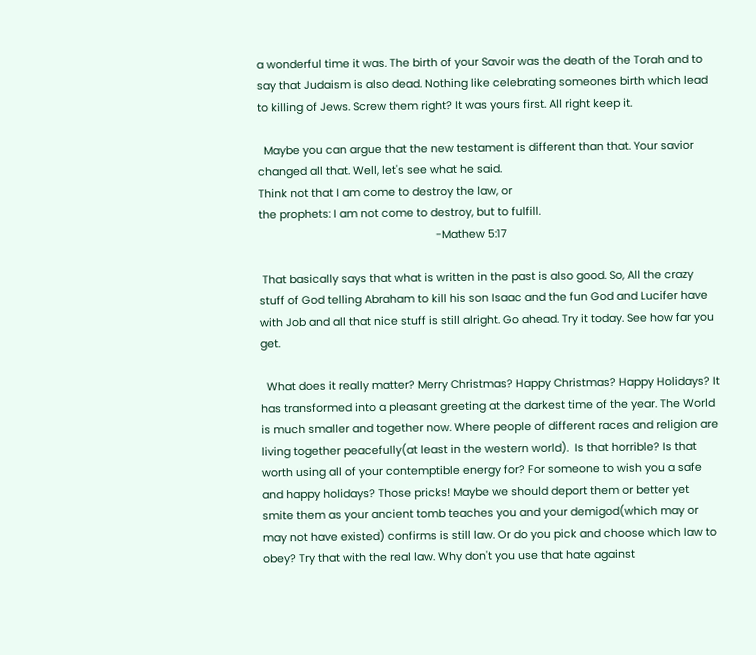a wonderful time it was. The birth of your Savoir was the death of the Torah and to say that Judaism is also dead. Nothing like celebrating someones birth which lead to killing of Jews. Screw them right? It was yours first. All right keep it.

  Maybe you can argue that the new testament is different than that. Your savior changed all that. Well, let's see what he said.
Think not that I am come to destroy the law, or
the prophets: I am not come to destroy, but to fulfill.
                                                           -Mathew 5:17

 That basically says that what is written in the past is also good. So, All the crazy stuff of God telling Abraham to kill his son Isaac and the fun God and Lucifer have with Job and all that nice stuff is still alright. Go ahead. Try it today. See how far you get.

  What does it really matter? Merry Christmas? Happy Christmas? Happy Holidays? It has transformed into a pleasant greeting at the darkest time of the year. The World is much smaller and together now. Where people of different races and religion are living together peacefully(at least in the western world).  Is that horrible? Is that worth using all of your contemptible energy for? For someone to wish you a safe and happy holidays? Those pricks! Maybe we should deport them or better yet smite them as your ancient tomb teaches you and your demigod(which may or may not have existed) confirms is still law. Or do you pick and choose which law to obey? Try that with the real law. Why don't you use that hate against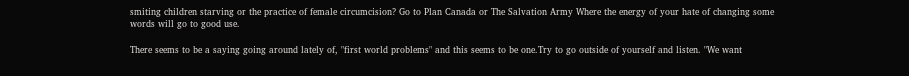smiting children starving or the practice of female circumcision? Go to Plan Canada or The Salvation Army Where the energy of your hate of changing some words will go to good use.

There seems to be a saying going around lately of, "first world problems" and this seems to be one.Try to go outside of yourself and listen. "We want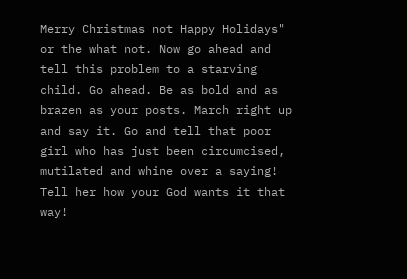Merry Christmas not Happy Holidays" or the what not. Now go ahead and tell this problem to a starving child. Go ahead. Be as bold and as brazen as your posts. March right up and say it. Go and tell that poor girl who has just been circumcised, mutilated and whine over a saying! Tell her how your God wants it that way!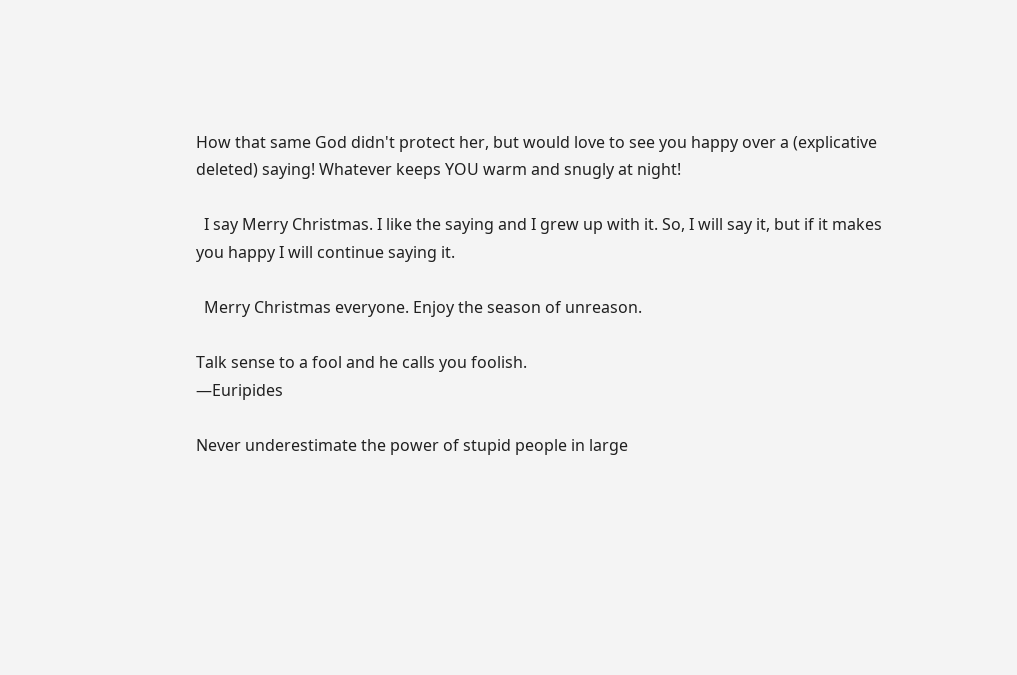How that same God didn't protect her, but would love to see you happy over a (explicative deleted) saying! Whatever keeps YOU warm and snugly at night!

  I say Merry Christmas. I like the saying and I grew up with it. So, I will say it, but if it makes you happy I will continue saying it.

  Merry Christmas everyone. Enjoy the season of unreason.

Talk sense to a fool and he calls you foolish.                                                                         ―Euripides

Never underestimate the power of stupid people in large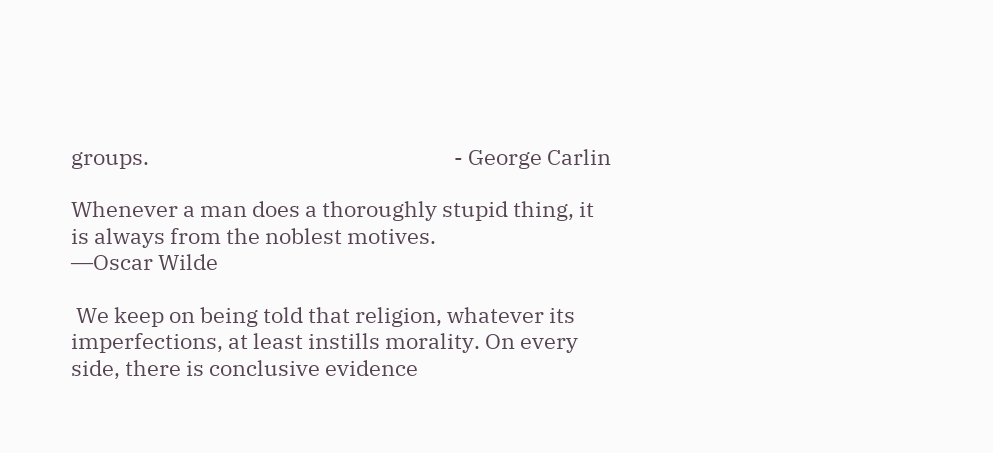groups.                                                             - George Carlin

Whenever a man does a thoroughly stupid thing, it is always from the noblest motives.                     ―Oscar Wilde

 We keep on being told that religion, whatever its imperfections, at least instills morality. On every side, there is conclusive evidence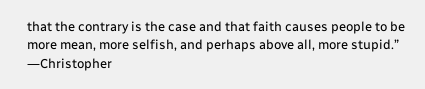that the contrary is the case and that faith causes people to be more mean, more selfish, and perhaps above all, more stupid.”
―Christopher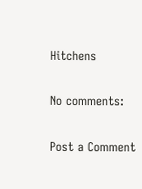Hitchens

No comments:

Post a Comment